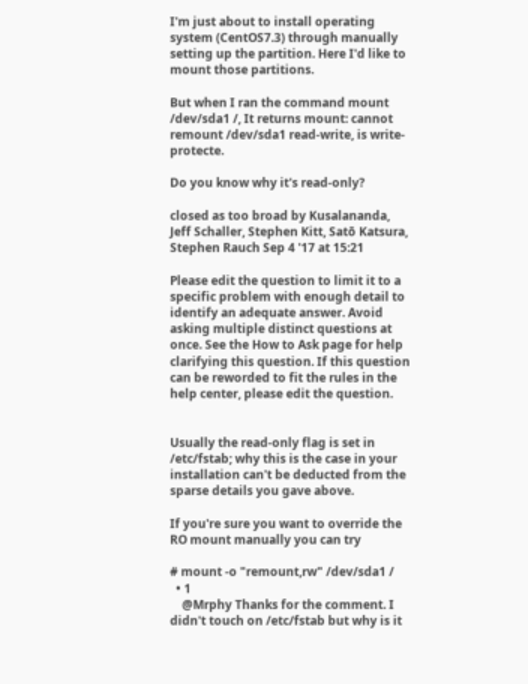I'm just about to install operating system (CentOS7.3) through manually setting up the partition. Here I'd like to mount those partitions.

But when I ran the command mount /dev/sda1 /, It returns mount: cannot remount /dev/sda1 read-write, is write-protecte.

Do you know why it's read-only?

closed as too broad by Kusalananda, Jeff Schaller, Stephen Kitt, Satō Katsura, Stephen Rauch Sep 4 '17 at 15:21

Please edit the question to limit it to a specific problem with enough detail to identify an adequate answer. Avoid asking multiple distinct questions at once. See the How to Ask page for help clarifying this question. If this question can be reworded to fit the rules in the help center, please edit the question.


Usually the read-only flag is set in /etc/fstab; why this is the case in your installation can't be deducted from the sparse details you gave above.

If you're sure you want to override the RO mount manually you can try

# mount -o "remount,rw" /dev/sda1 /
  • 1
    @Mrphy Thanks for the comment. I didn't touch on /etc/fstab but why is it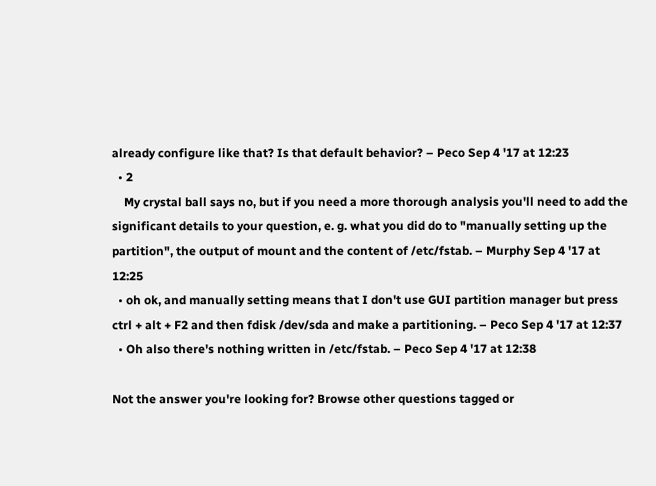already configure like that? Is that default behavior? – Peco Sep 4 '17 at 12:23
  • 2
    My crystal ball says no, but if you need a more thorough analysis you'll need to add the significant details to your question, e. g. what you did do to "manually setting up the partition", the output of mount and the content of /etc/fstab. – Murphy Sep 4 '17 at 12:25
  • oh ok, and manually setting means that I don't use GUI partition manager but press ctrl + alt + F2 and then fdisk /dev/sda and make a partitioning. – Peco Sep 4 '17 at 12:37
  • Oh also there's nothing written in /etc/fstab. – Peco Sep 4 '17 at 12:38

Not the answer you're looking for? Browse other questions tagged or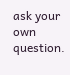ask your own question.